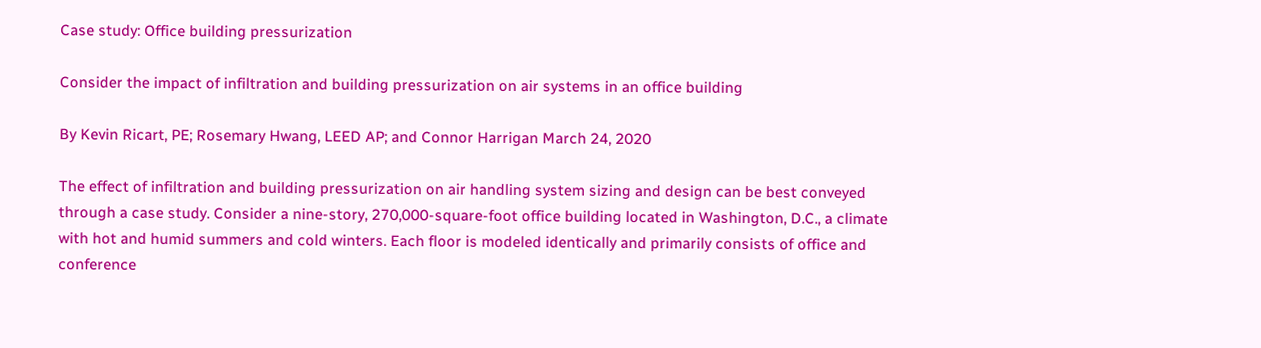Case study: Office building pressurization

Consider the impact of infiltration and building pressurization on air systems in an office building

By Kevin Ricart, PE; Rosemary Hwang, LEED AP; and Connor Harrigan March 24, 2020

The effect of infiltration and building pressurization on air handling system sizing and design can be best conveyed through a case study. Consider a nine-story, 270,000-square-foot office building located in Washington, D.C., a climate with hot and humid summers and cold winters. Each floor is modeled identically and primarily consists of office and conference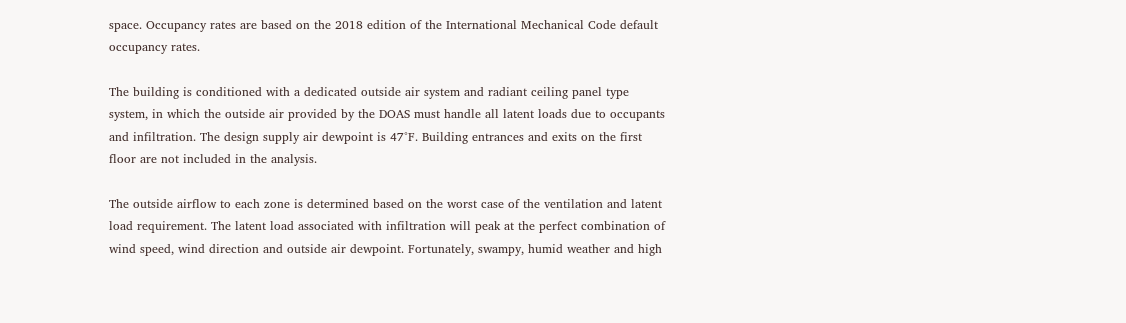space. Occupancy rates are based on the 2018 edition of the International Mechanical Code default occupancy rates.

The building is conditioned with a dedicated outside air system and radiant ceiling panel type system, in which the outside air provided by the DOAS must handle all latent loads due to occupants and infiltration. The design supply air dewpoint is 47°F. Building entrances and exits on the first floor are not included in the analysis.

The outside airflow to each zone is determined based on the worst case of the ventilation and latent load requirement. The latent load associated with infiltration will peak at the perfect combination of wind speed, wind direction and outside air dewpoint. Fortunately, swampy, humid weather and high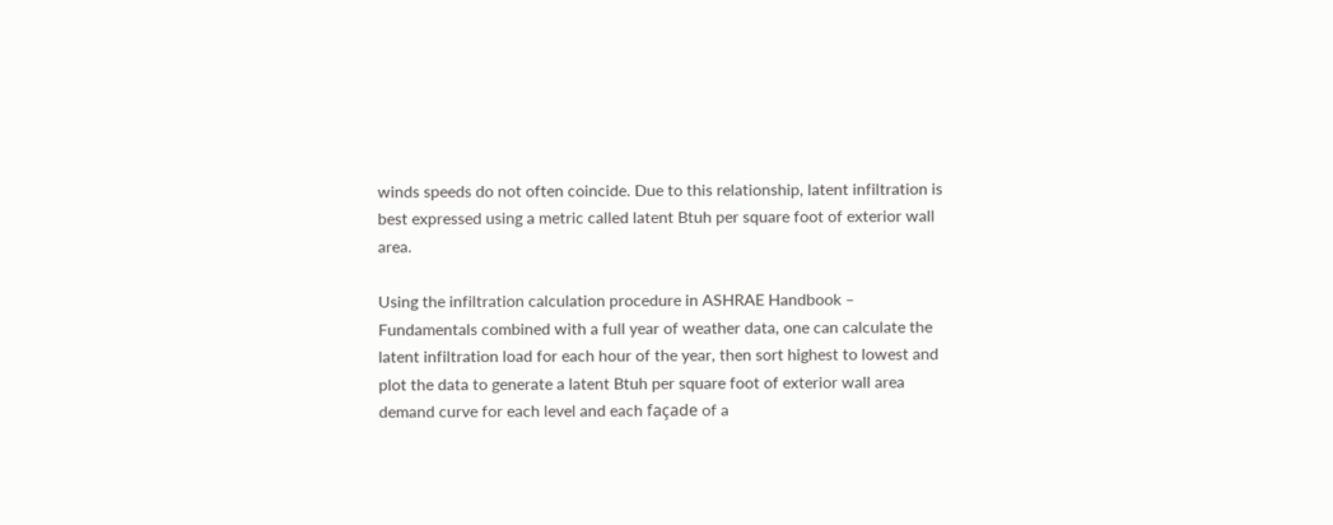winds speeds do not often coincide. Due to this relationship, latent infiltration is best expressed using a metric called latent Btuh per square foot of exterior wall area.

Using the infiltration calculation procedure in ASHRAE Handbook – Fundamentals combined with a full year of weather data, one can calculate the latent infiltration load for each hour of the year, then sort highest to lowest and plot the data to generate a latent Btuh per square foot of exterior wall area demand curve for each level and each façade of a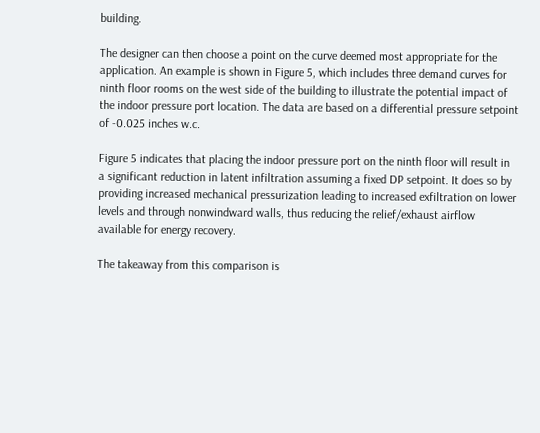building.

The designer can then choose a point on the curve deemed most appropriate for the application. An example is shown in Figure 5, which includes three demand curves for ninth floor rooms on the west side of the building to illustrate the potential impact of the indoor pressure port location. The data are based on a differential pressure setpoint of -0.025 inches w.c.

Figure 5 indicates that placing the indoor pressure port on the ninth floor will result in a significant reduction in latent infiltration assuming a fixed DP setpoint. It does so by providing increased mechanical pressurization leading to increased exfiltration on lower levels and through nonwindward walls, thus reducing the relief/exhaust airflow available for energy recovery.

The takeaway from this comparison is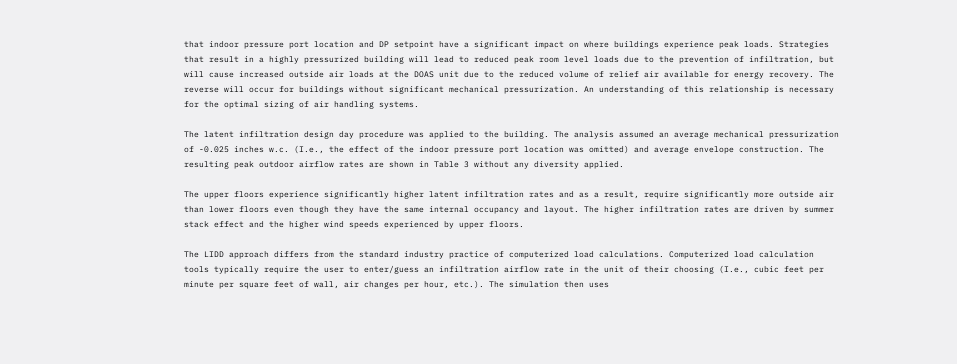that indoor pressure port location and DP setpoint have a significant impact on where buildings experience peak loads. Strategies that result in a highly pressurized building will lead to reduced peak room level loads due to the prevention of infiltration, but will cause increased outside air loads at the DOAS unit due to the reduced volume of relief air available for energy recovery. The reverse will occur for buildings without significant mechanical pressurization. An understanding of this relationship is necessary for the optimal sizing of air handling systems.

The latent infiltration design day procedure was applied to the building. The analysis assumed an average mechanical pressurization of -0.025 inches w.c. (I.e., the effect of the indoor pressure port location was omitted) and average envelope construction. The resulting peak outdoor airflow rates are shown in Table 3 without any diversity applied.

The upper floors experience significantly higher latent infiltration rates and as a result, require significantly more outside air than lower floors even though they have the same internal occupancy and layout. The higher infiltration rates are driven by summer stack effect and the higher wind speeds experienced by upper floors.

The LIDD approach differs from the standard industry practice of computerized load calculations. Computerized load calculation tools typically require the user to enter/guess an infiltration airflow rate in the unit of their choosing (I.e., cubic feet per minute per square feet of wall, air changes per hour, etc.). The simulation then uses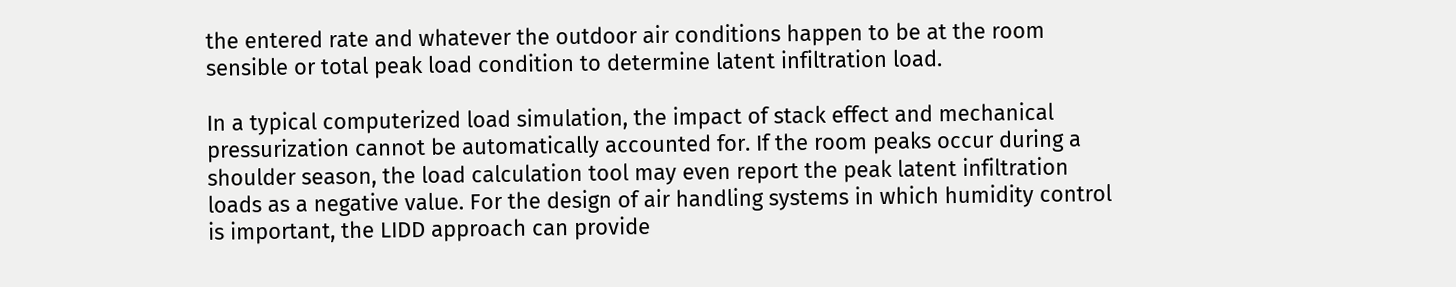the entered rate and whatever the outdoor air conditions happen to be at the room sensible or total peak load condition to determine latent infiltration load.

In a typical computerized load simulation, the impact of stack effect and mechanical pressurization cannot be automatically accounted for. If the room peaks occur during a shoulder season, the load calculation tool may even report the peak latent infiltration loads as a negative value. For the design of air handling systems in which humidity control is important, the LIDD approach can provide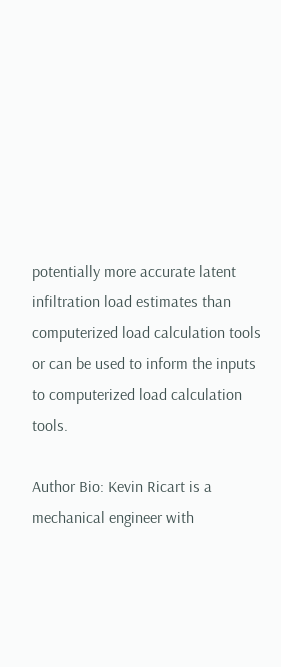potentially more accurate latent infiltration load estimates than computerized load calculation tools or can be used to inform the inputs to computerized load calculation tools.

Author Bio: Kevin Ricart is a mechanical engineer with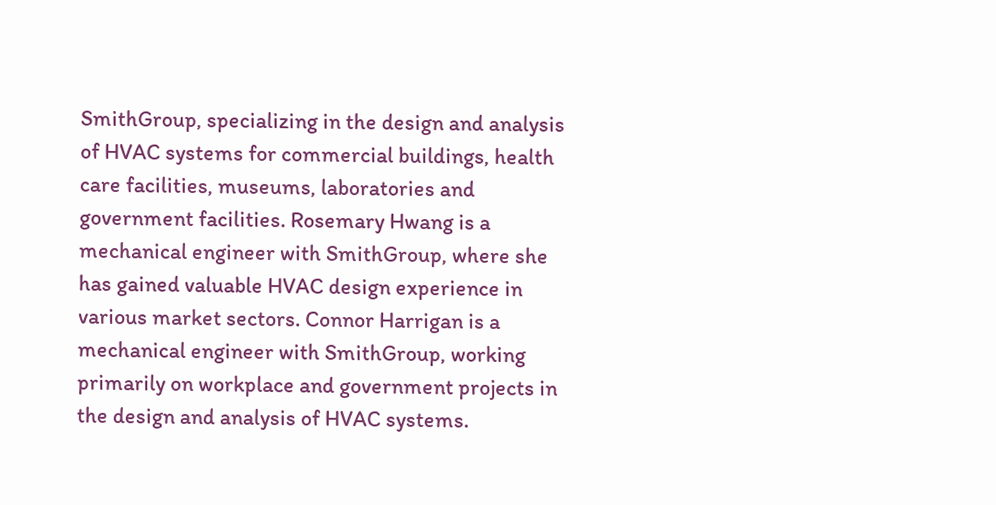SmithGroup, specializing in the design and analysis of HVAC systems for commercial buildings, health care facilities, museums, laboratories and government facilities. Rosemary Hwang is a mechanical engineer with SmithGroup, where she has gained valuable HVAC design experience in various market sectors. Connor Harrigan is a mechanical engineer with SmithGroup, working primarily on workplace and government projects in the design and analysis of HVAC systems.